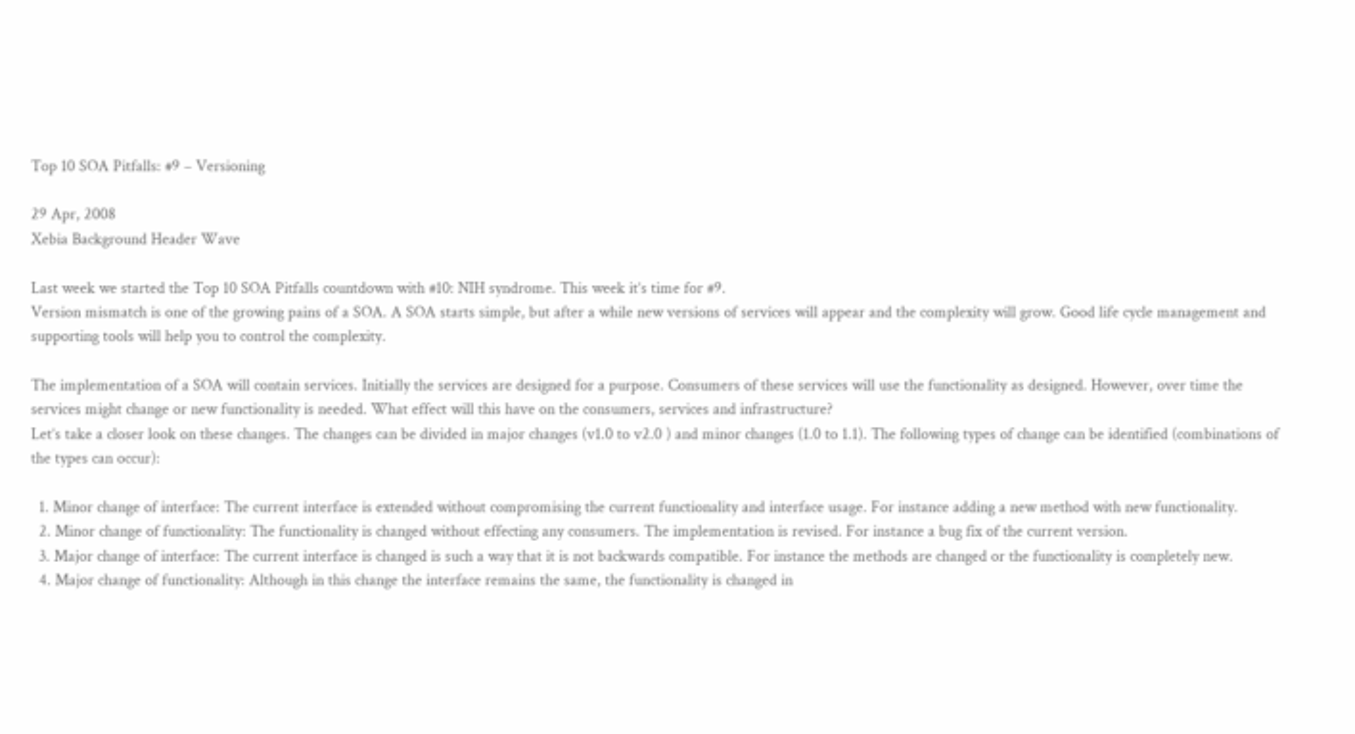Top 10 SOA Pitfalls: #9 – Versioning

29 Apr, 2008
Xebia Background Header Wave

Last week we started the Top 10 SOA Pitfalls countdown with #10: NIH syndrome. This week it’s time for #9.
Version mismatch is one of the growing pains of a SOA. A SOA starts simple, but after a while new versions of services will appear and the complexity will grow. Good life cycle management and supporting tools will help you to control the complexity.

The implementation of a SOA will contain services. Initially the services are designed for a purpose. Consumers of these services will use the functionality as designed. However, over time the services might change or new functionality is needed. What effect will this have on the consumers, services and infrastructure?
Let’s take a closer look on these changes. The changes can be divided in major changes (v1.0 to v2.0 ) and minor changes (1.0 to 1.1). The following types of change can be identified (combinations of the types can occur):

  1. Minor change of interface: The current interface is extended without compromising the current functionality and interface usage. For instance adding a new method with new functionality.
  2. Minor change of functionality: The functionality is changed without effecting any consumers. The implementation is revised. For instance a bug fix of the current version.
  3. Major change of interface: The current interface is changed is such a way that it is not backwards compatible. For instance the methods are changed or the functionality is completely new.
  4. Major change of functionality: Although in this change the interface remains the same, the functionality is changed in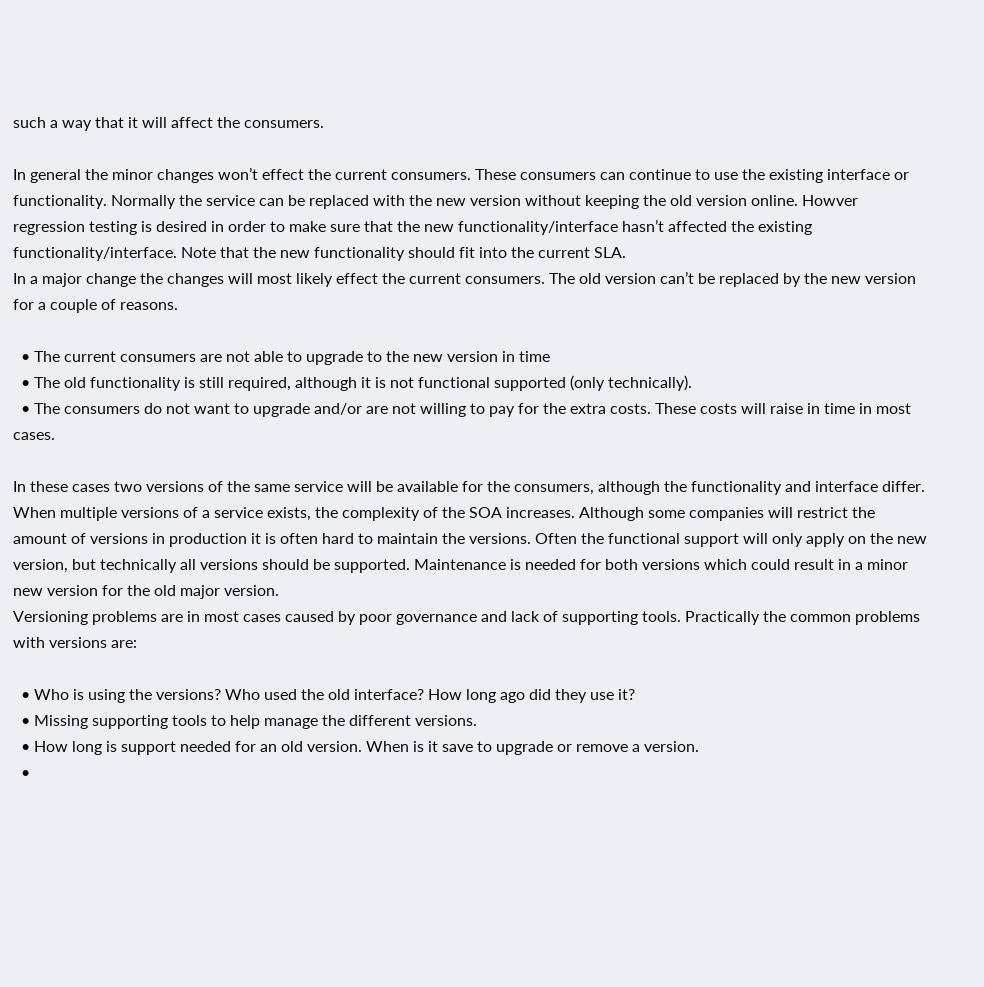such a way that it will affect the consumers.

In general the minor changes won’t effect the current consumers. These consumers can continue to use the existing interface or functionality. Normally the service can be replaced with the new version without keeping the old version online. Howver regression testing is desired in order to make sure that the new functionality/interface hasn’t affected the existing functionality/interface. Note that the new functionality should fit into the current SLA.
In a major change the changes will most likely effect the current consumers. The old version can’t be replaced by the new version for a couple of reasons.

  • The current consumers are not able to upgrade to the new version in time
  • The old functionality is still required, although it is not functional supported (only technically).
  • The consumers do not want to upgrade and/or are not willing to pay for the extra costs. These costs will raise in time in most cases.

In these cases two versions of the same service will be available for the consumers, although the functionality and interface differ. When multiple versions of a service exists, the complexity of the SOA increases. Although some companies will restrict the amount of versions in production it is often hard to maintain the versions. Often the functional support will only apply on the new version, but technically all versions should be supported. Maintenance is needed for both versions which could result in a minor new version for the old major version.
Versioning problems are in most cases caused by poor governance and lack of supporting tools. Practically the common problems with versions are:

  • Who is using the versions? Who used the old interface? How long ago did they use it?
  • Missing supporting tools to help manage the different versions.
  • How long is support needed for an old version. When is it save to upgrade or remove a version.
  •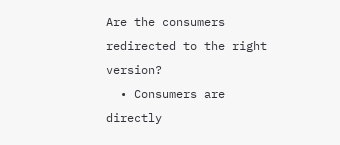Are the consumers redirected to the right version?
  • Consumers are directly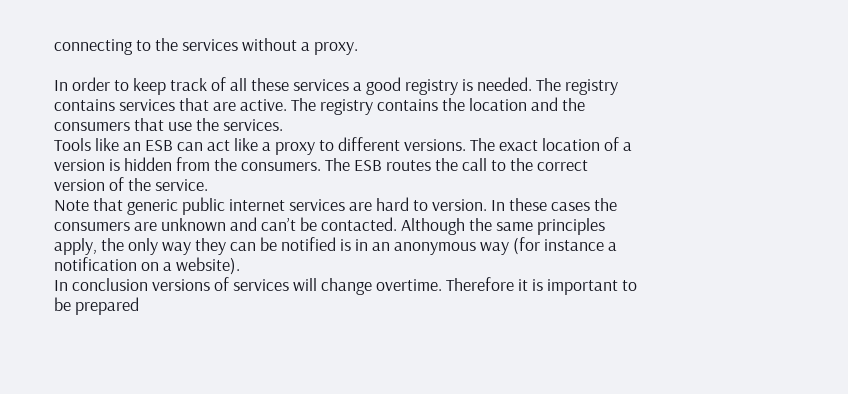connecting to the services without a proxy.

In order to keep track of all these services a good registry is needed. The registry contains services that are active. The registry contains the location and the consumers that use the services.
Tools like an ESB can act like a proxy to different versions. The exact location of a version is hidden from the consumers. The ESB routes the call to the correct version of the service.
Note that generic public internet services are hard to version. In these cases the consumers are unknown and can’t be contacted. Although the same principles apply, the only way they can be notified is in an anonymous way (for instance a notification on a website).
In conclusion versions of services will change overtime. Therefore it is important to be prepared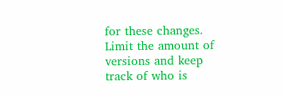for these changes. Limit the amount of versions and keep track of who is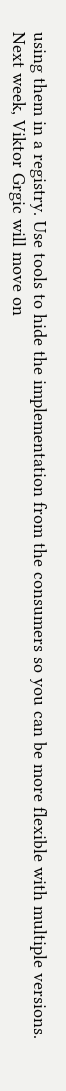using them in a registry. Use tools to hide the implementation from the consumers so you can be more flexible with multiple versions.
Next week, Viktor Grgic will move on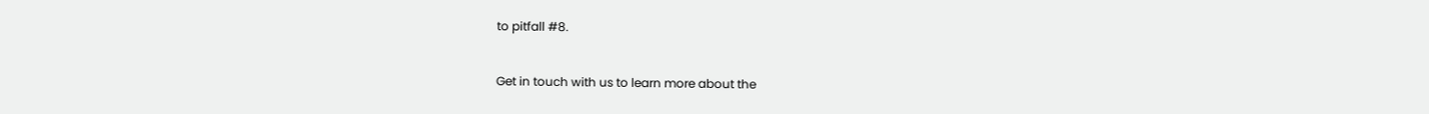to pitfall #8.


Get in touch with us to learn more about the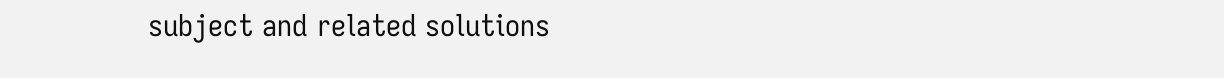subject and related solutions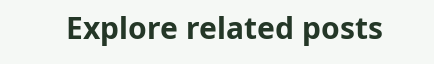Explore related posts